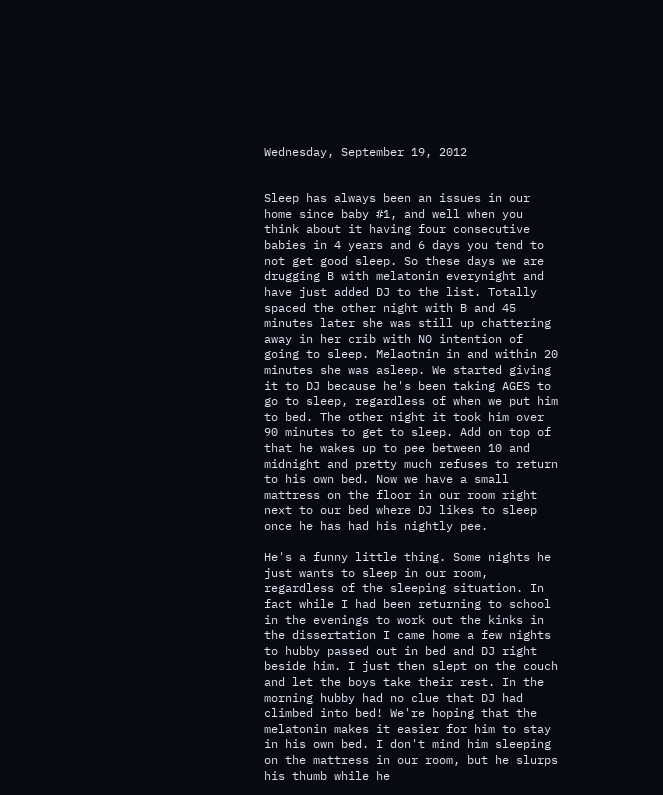Wednesday, September 19, 2012


Sleep has always been an issues in our home since baby #1, and well when you think about it having four consecutive babies in 4 years and 6 days you tend to not get good sleep. So these days we are drugging B with melatonin everynight and have just added DJ to the list. Totally spaced the other night with B and 45 minutes later she was still up chattering away in her crib with NO intention of going to sleep. Melaotnin in and within 20 minutes she was asleep. We started giving it to DJ because he's been taking AGES to go to sleep, regardless of when we put him to bed. The other night it took him over 90 minutes to get to sleep. Add on top of that he wakes up to pee between 10 and midnight and pretty much refuses to return to his own bed. Now we have a small mattress on the floor in our room right next to our bed where DJ likes to sleep once he has had his nightly pee.

He's a funny little thing. Some nights he just wants to sleep in our room, regardless of the sleeping situation. In fact while I had been returning to school in the evenings to work out the kinks in the dissertation I came home a few nights to hubby passed out in bed and DJ right beside him. I just then slept on the couch and let the boys take their rest. In the morning hubby had no clue that DJ had climbed into bed! We're hoping that the melatonin makes it easier for him to stay in his own bed. I don't mind him sleeping on the mattress in our room, but he slurps his thumb while he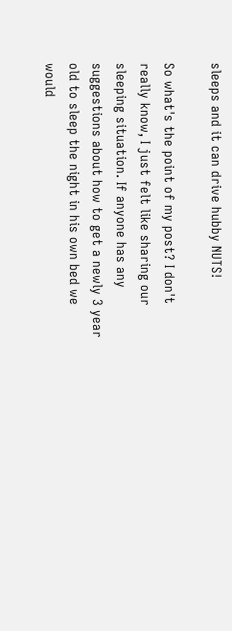sleeps and it can drive hubby NUTS!

So what's the point of my post? I don't really know, I just felt like sharing our sleeping situation. If anyone has any suggestions about how to get a newly 3 year old to sleep the night in his own bed we would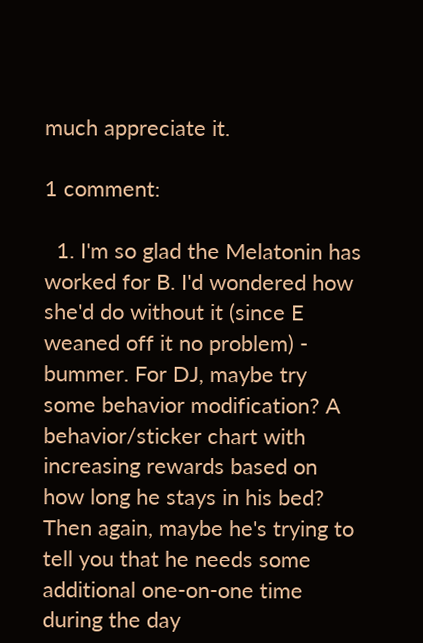much appreciate it.

1 comment:

  1. I'm so glad the Melatonin has worked for B. I'd wondered how she'd do without it (since E weaned off it no problem) - bummer. For DJ, maybe try some behavior modification? A behavior/sticker chart with increasing rewards based on how long he stays in his bed? Then again, maybe he's trying to tell you that he needs some additional one-on-one time during the day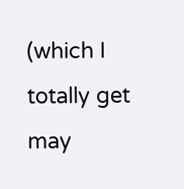(which I totally get may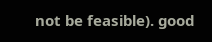not be feasible). good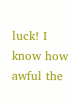luck! I know how awful the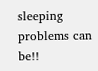sleeping problems can be!!